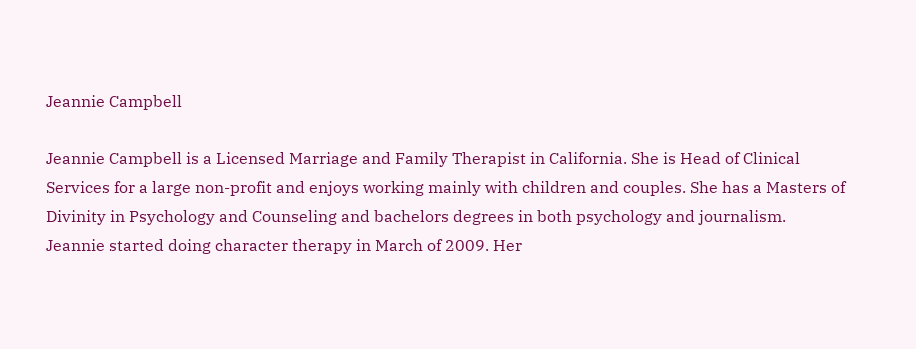Jeannie Campbell

Jeannie Campbell is a Licensed Marriage and Family Therapist in California. She is Head of Clinical Services for a large non-profit and enjoys working mainly with children and couples. She has a Masters of Divinity in Psychology and Counseling and bachelors degrees in both psychology and journalism. Jeannie started doing character therapy in March of 2009. Her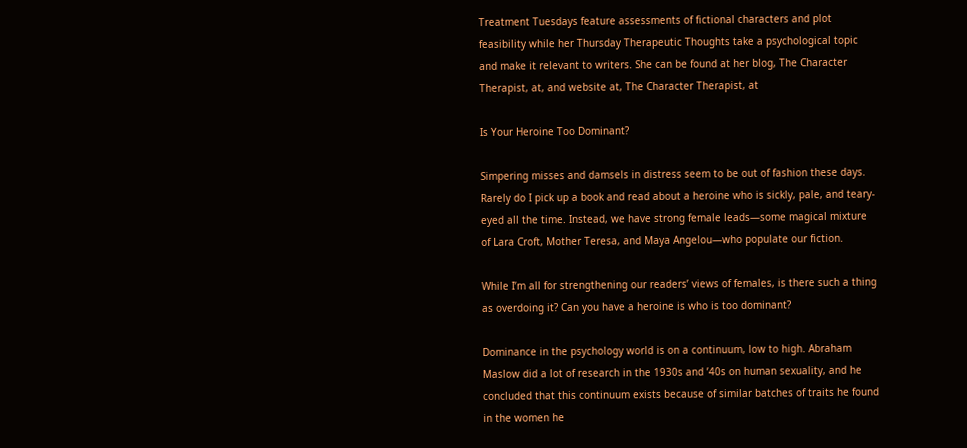Treatment Tuesdays feature assessments of fictional characters and plot feasibility while her Thursday Therapeutic Thoughts take a psychological topic and make it relevant to writers. She can be found at her blog, The Character Therapist, at, and website at, The Character Therapist, at

Is Your Heroine Too Dominant?

Simpering misses and damsels in distress seem to be out of fashion these days. Rarely do I pick up a book and read about a heroine who is sickly, pale, and teary-eyed all the time. Instead, we have strong female leads—some magical mixture of Lara Croft, Mother Teresa, and Maya Angelou—who populate our fiction.

While I’m all for strengthening our readers’ views of females, is there such a thing as overdoing it? Can you have a heroine is who is too dominant?

Dominance in the psychology world is on a continuum, low to high. Abraham Maslow did a lot of research in the 1930s and ’40s on human sexuality, and he concluded that this continuum exists because of similar batches of traits he found in the women he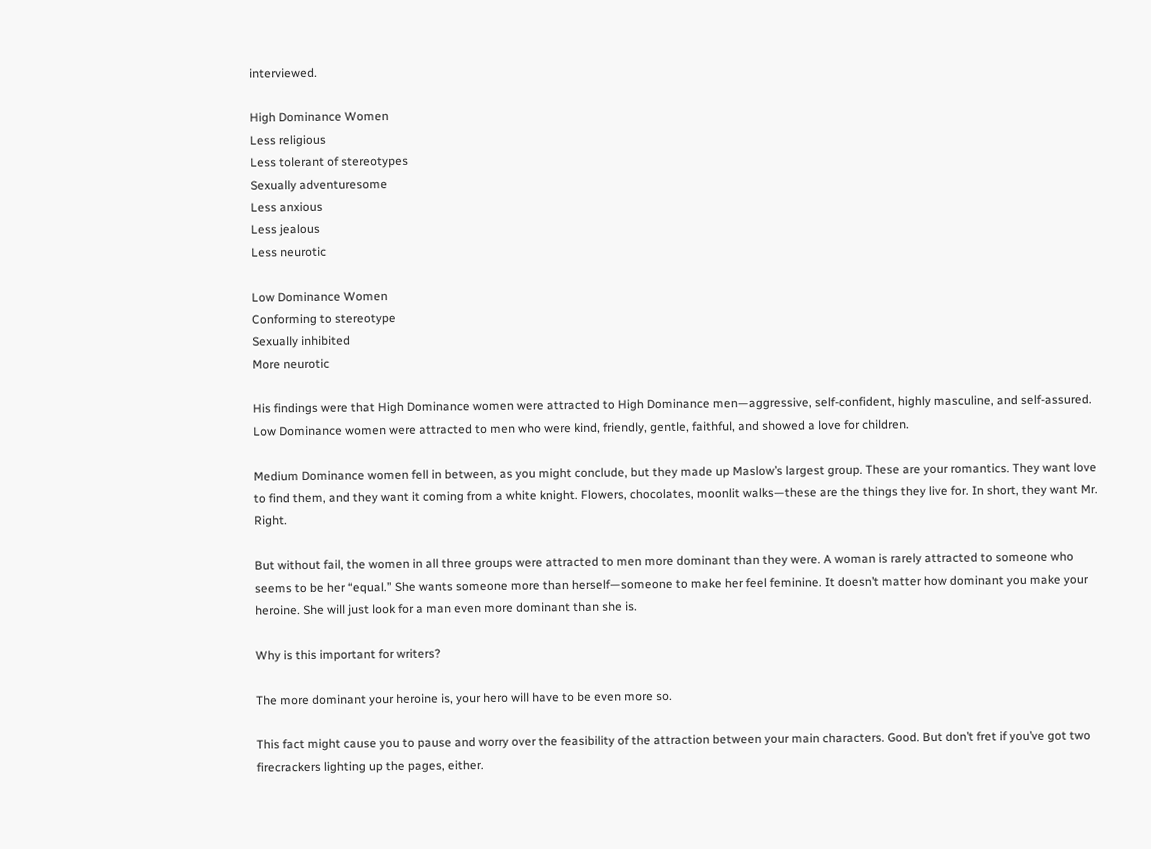interviewed.

High Dominance Women
Less religious
Less tolerant of stereotypes
Sexually adventuresome
Less anxious
Less jealous
Less neurotic

Low Dominance Women
Conforming to stereotype
Sexually inhibited
More neurotic

His findings were that High Dominance women were attracted to High Dominance men—aggressive, self-confident, highly masculine, and self-assured. Low Dominance women were attracted to men who were kind, friendly, gentle, faithful, and showed a love for children.

Medium Dominance women fell in between, as you might conclude, but they made up Maslow’s largest group. These are your romantics. They want love to find them, and they want it coming from a white knight. Flowers, chocolates, moonlit walks—these are the things they live for. In short, they want Mr. Right.

But without fail, the women in all three groups were attracted to men more dominant than they were. A woman is rarely attracted to someone who seems to be her “equal.” She wants someone more than herself—someone to make her feel feminine. It doesn’t matter how dominant you make your heroine. She will just look for a man even more dominant than she is.

Why is this important for writers?

The more dominant your heroine is, your hero will have to be even more so.

This fact might cause you to pause and worry over the feasibility of the attraction between your main characters. Good. But don’t fret if you’ve got two firecrackers lighting up the pages, either.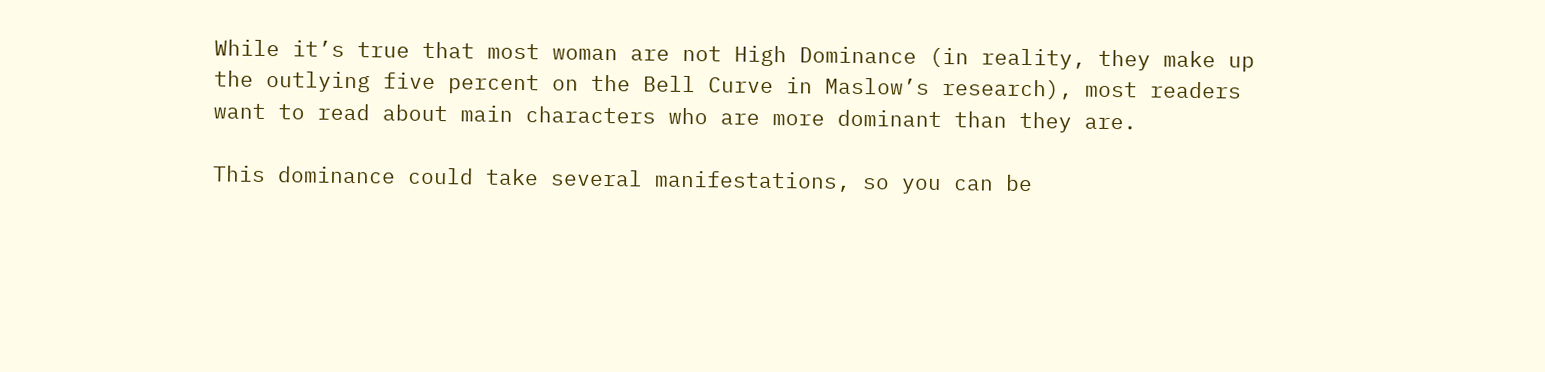While it’s true that most woman are not High Dominance (in reality, they make up the outlying five percent on the Bell Curve in Maslow’s research), most readers want to read about main characters who are more dominant than they are.

This dominance could take several manifestations, so you can be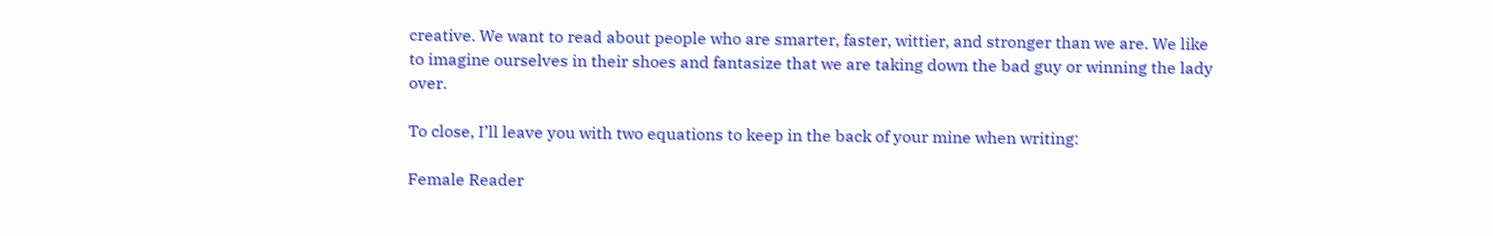creative. We want to read about people who are smarter, faster, wittier, and stronger than we are. We like to imagine ourselves in their shoes and fantasize that we are taking down the bad guy or winning the lady over.

To close, I’ll leave you with two equations to keep in the back of your mine when writing:

Female Reader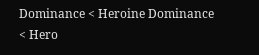Dominance < Heroine Dominance < Hero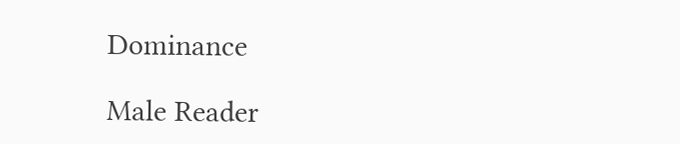Dominance

Male Reader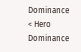Dominance < Hero Dominance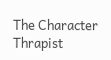The Character Thrapist